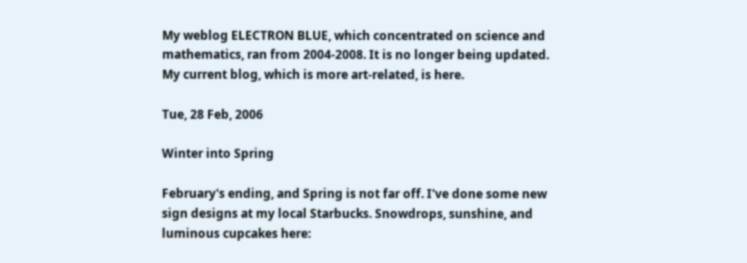My weblog ELECTRON BLUE, which concentrated on science and mathematics, ran from 2004-2008. It is no longer being updated. My current blog, which is more art-related, is here.

Tue, 28 Feb, 2006

Winter into Spring

February's ending, and Spring is not far off. I've done some new sign designs at my local Starbucks. Snowdrops, sunshine, and luminous cupcakes here: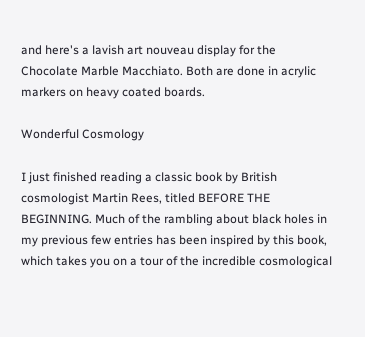and here's a lavish art nouveau display for the Chocolate Marble Macchiato. Both are done in acrylic markers on heavy coated boards.

Wonderful Cosmology

I just finished reading a classic book by British cosmologist Martin Rees, titled BEFORE THE BEGINNING. Much of the rambling about black holes in my previous few entries has been inspired by this book, which takes you on a tour of the incredible cosmological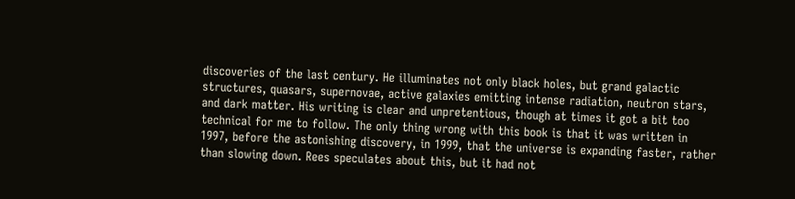discoveries of the last century. He illuminates not only black holes, but grand galactic structures, quasars, supernovae, active galaxies emitting intense radiation, neutron stars, and dark matter. His writing is clear and unpretentious, though at times it got a bit too technical for me to follow. The only thing wrong with this book is that it was written in 1997, before the astonishing discovery, in 1999, that the universe is expanding faster, rather than slowing down. Rees speculates about this, but it had not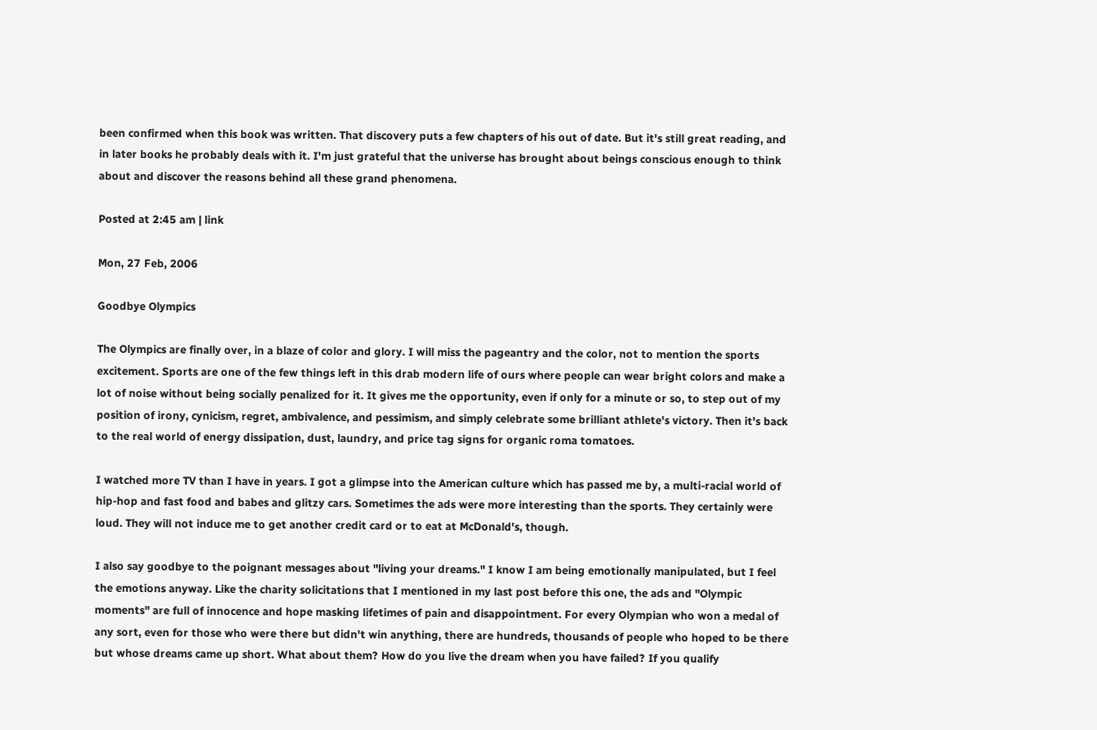been confirmed when this book was written. That discovery puts a few chapters of his out of date. But it's still great reading, and in later books he probably deals with it. I'm just grateful that the universe has brought about beings conscious enough to think about and discover the reasons behind all these grand phenomena.

Posted at 2:45 am | link

Mon, 27 Feb, 2006

Goodbye Olympics

The Olympics are finally over, in a blaze of color and glory. I will miss the pageantry and the color, not to mention the sports excitement. Sports are one of the few things left in this drab modern life of ours where people can wear bright colors and make a lot of noise without being socially penalized for it. It gives me the opportunity, even if only for a minute or so, to step out of my position of irony, cynicism, regret, ambivalence, and pessimism, and simply celebrate some brilliant athlete's victory. Then it's back to the real world of energy dissipation, dust, laundry, and price tag signs for organic roma tomatoes.

I watched more TV than I have in years. I got a glimpse into the American culture which has passed me by, a multi-racial world of hip-hop and fast food and babes and glitzy cars. Sometimes the ads were more interesting than the sports. They certainly were loud. They will not induce me to get another credit card or to eat at McDonald's, though.

I also say goodbye to the poignant messages about "living your dreams." I know I am being emotionally manipulated, but I feel the emotions anyway. Like the charity solicitations that I mentioned in my last post before this one, the ads and "Olympic moments" are full of innocence and hope masking lifetimes of pain and disappointment. For every Olympian who won a medal of any sort, even for those who were there but didn't win anything, there are hundreds, thousands of people who hoped to be there but whose dreams came up short. What about them? How do you live the dream when you have failed? If you qualify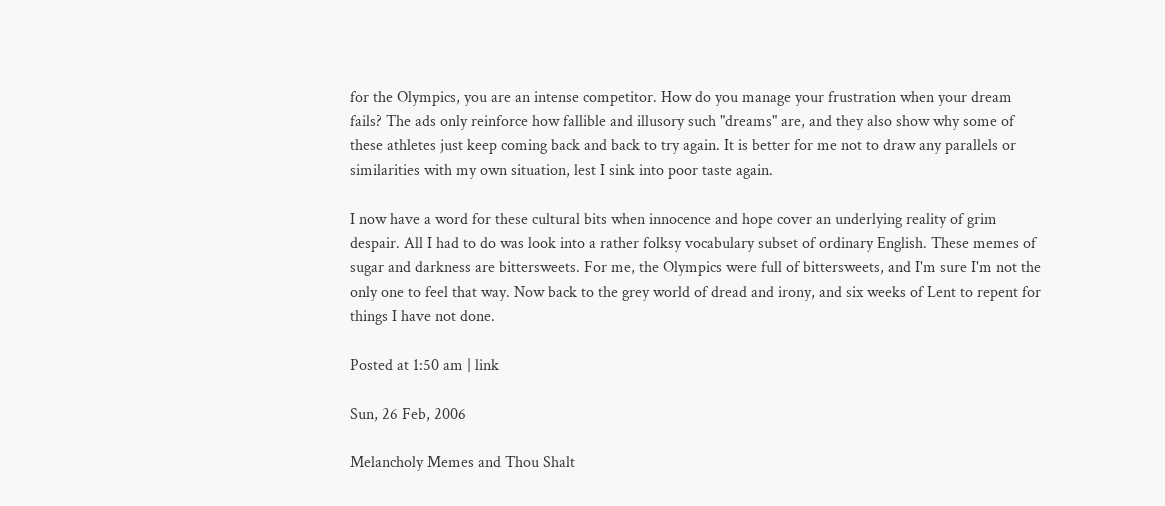for the Olympics, you are an intense competitor. How do you manage your frustration when your dream fails? The ads only reinforce how fallible and illusory such "dreams" are, and they also show why some of these athletes just keep coming back and back to try again. It is better for me not to draw any parallels or similarities with my own situation, lest I sink into poor taste again.

I now have a word for these cultural bits when innocence and hope cover an underlying reality of grim despair. All I had to do was look into a rather folksy vocabulary subset of ordinary English. These memes of sugar and darkness are bittersweets. For me, the Olympics were full of bittersweets, and I'm sure I'm not the only one to feel that way. Now back to the grey world of dread and irony, and six weeks of Lent to repent for things I have not done.

Posted at 1:50 am | link

Sun, 26 Feb, 2006

Melancholy Memes and Thou Shalt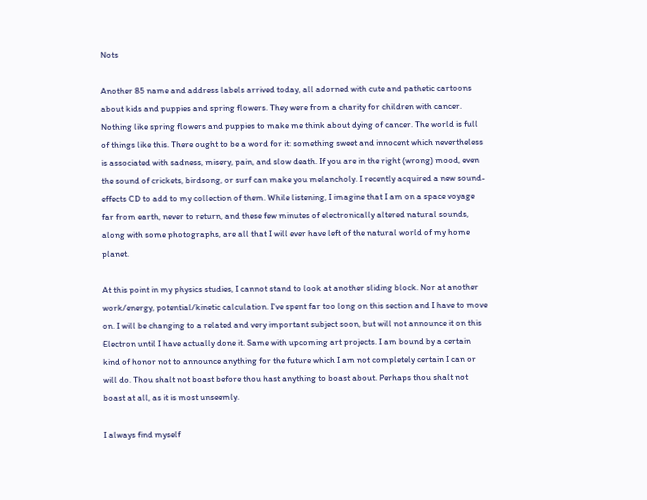Nots

Another 85 name and address labels arrived today, all adorned with cute and pathetic cartoons about kids and puppies and spring flowers. They were from a charity for children with cancer. Nothing like spring flowers and puppies to make me think about dying of cancer. The world is full of things like this. There ought to be a word for it: something sweet and innocent which nevertheless is associated with sadness, misery, pain, and slow death. If you are in the right (wrong) mood, even the sound of crickets, birdsong, or surf can make you melancholy. I recently acquired a new sound-effects CD to add to my collection of them. While listening, I imagine that I am on a space voyage far from earth, never to return, and these few minutes of electronically altered natural sounds, along with some photographs, are all that I will ever have left of the natural world of my home planet.

At this point in my physics studies, I cannot stand to look at another sliding block. Nor at another work/energy, potential/kinetic calculation. I've spent far too long on this section and I have to move on. I will be changing to a related and very important subject soon, but will not announce it on this Electron until I have actually done it. Same with upcoming art projects. I am bound by a certain kind of honor not to announce anything for the future which I am not completely certain I can or will do. Thou shalt not boast before thou hast anything to boast about. Perhaps thou shalt not boast at all, as it is most unseemly.

I always find myself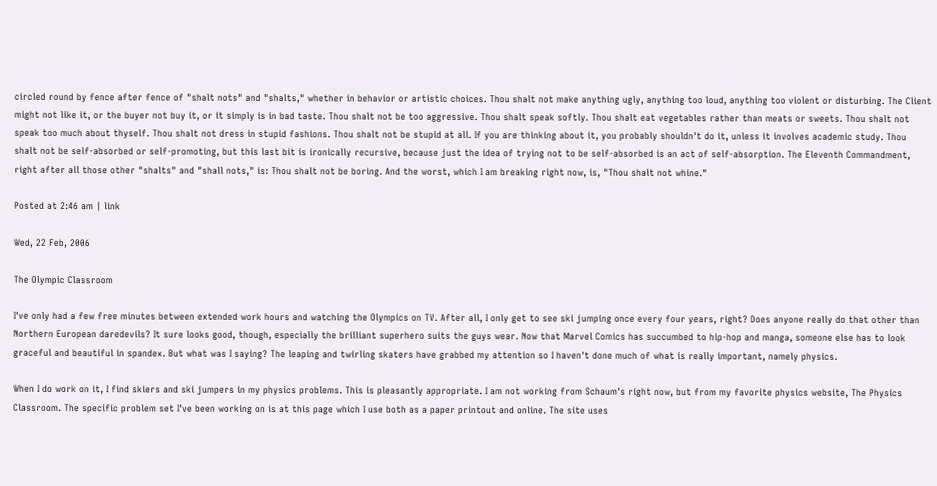circled round by fence after fence of "shalt nots" and "shalts," whether in behavior or artistic choices. Thou shalt not make anything ugly, anything too loud, anything too violent or disturbing. The Client might not like it, or the buyer not buy it, or it simply is in bad taste. Thou shalt not be too aggressive. Thou shalt speak softly. Thou shalt eat vegetables rather than meats or sweets. Thou shalt not speak too much about thyself. Thou shalt not dress in stupid fashions. Thou shalt not be stupid at all. If you are thinking about it, you probably shouldn't do it, unless it involves academic study. Thou shalt not be self-absorbed or self-promoting, but this last bit is ironically recursive, because just the idea of trying not to be self-absorbed is an act of self-absorption. The Eleventh Commandment, right after all those other "shalts" and "shall nots," is: Thou shalt not be boring. And the worst, which I am breaking right now, is, "Thou shalt not whine."

Posted at 2:46 am | link

Wed, 22 Feb, 2006

The Olympic Classroom

I've only had a few free minutes between extended work hours and watching the Olympics on TV. After all, I only get to see ski jumping once every four years, right? Does anyone really do that other than Northern European daredevils? It sure looks good, though, especially the brilliant superhero suits the guys wear. Now that Marvel Comics has succumbed to hip-hop and manga, someone else has to look graceful and beautiful in spandex. But what was I saying? The leaping and twirling skaters have grabbed my attention so I haven't done much of what is really important, namely physics.

When I do work on it, I find skiers and ski jumpers in my physics problems. This is pleasantly appropriate. I am not working from Schaum's right now, but from my favorite physics website, The Physics Classroom. The specific problem set I've been working on is at this page which I use both as a paper printout and online. The site uses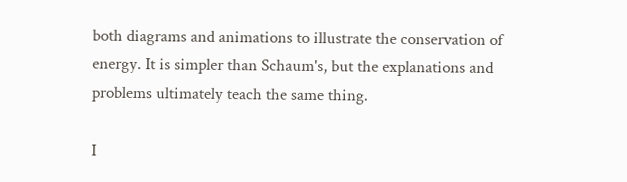both diagrams and animations to illustrate the conservation of energy. It is simpler than Schaum's, but the explanations and problems ultimately teach the same thing.

I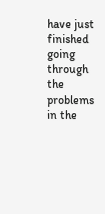have just finished going through the problems in the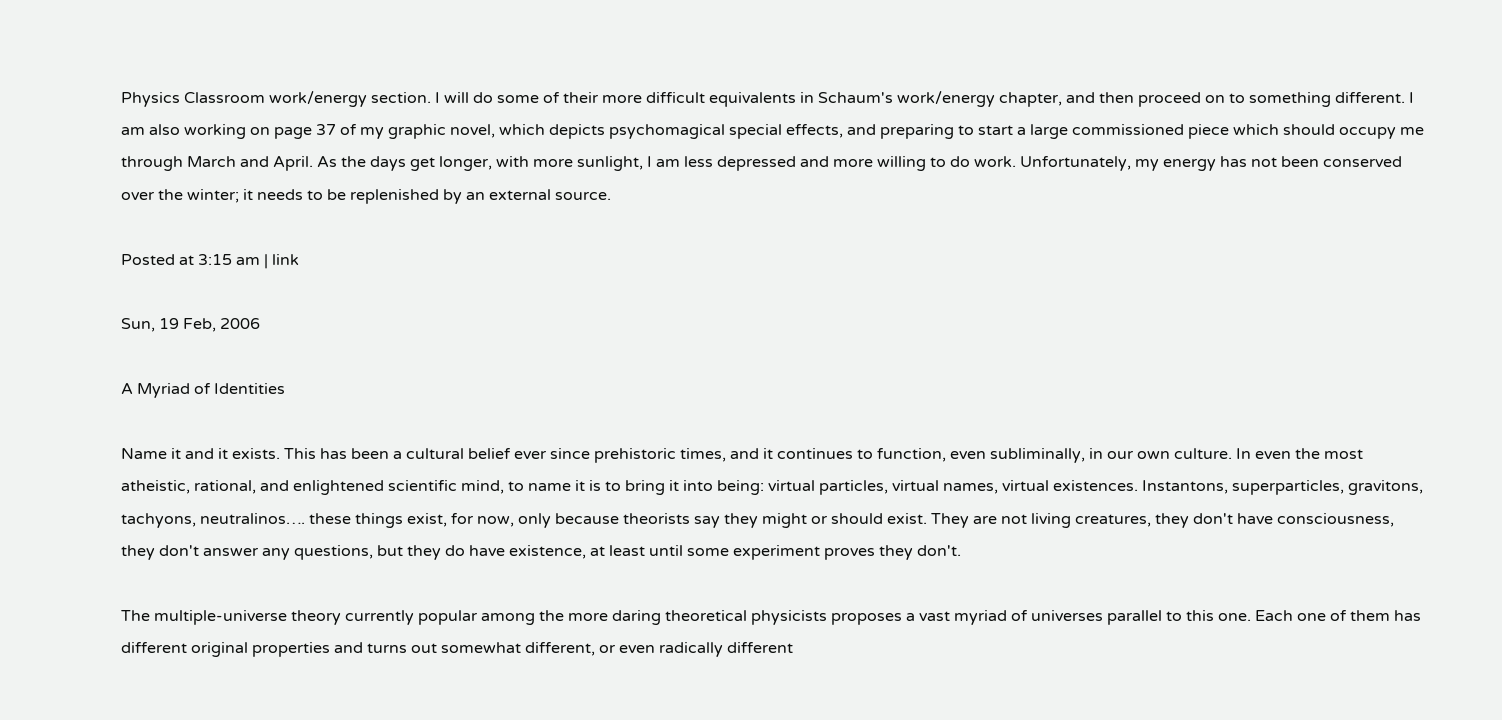Physics Classroom work/energy section. I will do some of their more difficult equivalents in Schaum's work/energy chapter, and then proceed on to something different. I am also working on page 37 of my graphic novel, which depicts psychomagical special effects, and preparing to start a large commissioned piece which should occupy me through March and April. As the days get longer, with more sunlight, I am less depressed and more willing to do work. Unfortunately, my energy has not been conserved over the winter; it needs to be replenished by an external source.

Posted at 3:15 am | link

Sun, 19 Feb, 2006

A Myriad of Identities

Name it and it exists. This has been a cultural belief ever since prehistoric times, and it continues to function, even subliminally, in our own culture. In even the most atheistic, rational, and enlightened scientific mind, to name it is to bring it into being: virtual particles, virtual names, virtual existences. Instantons, superparticles, gravitons, tachyons, neutralinos…. these things exist, for now, only because theorists say they might or should exist. They are not living creatures, they don't have consciousness, they don't answer any questions, but they do have existence, at least until some experiment proves they don't.

The multiple-universe theory currently popular among the more daring theoretical physicists proposes a vast myriad of universes parallel to this one. Each one of them has different original properties and turns out somewhat different, or even radically different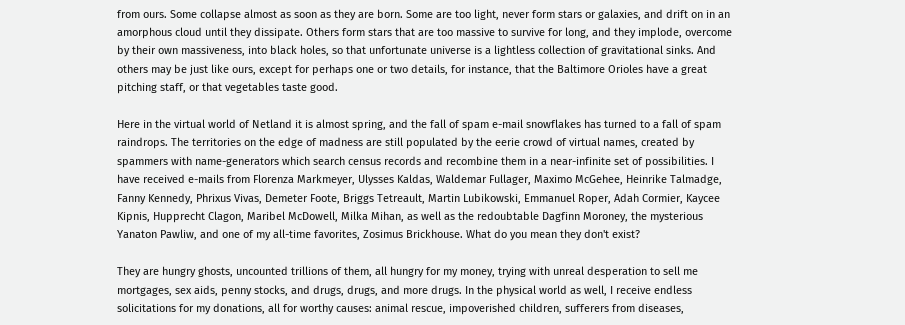from ours. Some collapse almost as soon as they are born. Some are too light, never form stars or galaxies, and drift on in an amorphous cloud until they dissipate. Others form stars that are too massive to survive for long, and they implode, overcome by their own massiveness, into black holes, so that unfortunate universe is a lightless collection of gravitational sinks. And others may be just like ours, except for perhaps one or two details, for instance, that the Baltimore Orioles have a great pitching staff, or that vegetables taste good.

Here in the virtual world of Netland it is almost spring, and the fall of spam e-mail snowflakes has turned to a fall of spam raindrops. The territories on the edge of madness are still populated by the eerie crowd of virtual names, created by spammers with name-generators which search census records and recombine them in a near-infinite set of possibilities. I have received e-mails from Florenza Markmeyer, Ulysses Kaldas, Waldemar Fullager, Maximo McGehee, Heinrike Talmadge, Fanny Kennedy, Phrixus Vivas, Demeter Foote, Briggs Tetreault, Martin Lubikowski, Emmanuel Roper, Adah Cormier, Kaycee Kipnis, Hupprecht Clagon, Maribel McDowell, Milka Mihan, as well as the redoubtable Dagfinn Moroney, the mysterious Yanaton Pawliw, and one of my all-time favorites, Zosimus Brickhouse. What do you mean they don't exist?

They are hungry ghosts, uncounted trillions of them, all hungry for my money, trying with unreal desperation to sell me mortgages, sex aids, penny stocks, and drugs, drugs, and more drugs. In the physical world as well, I receive endless solicitations for my donations, all for worthy causes: animal rescue, impoverished children, sufferers from diseases,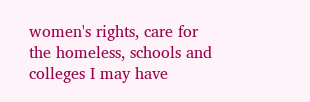women's rights, care for the homeless, schools and colleges I may have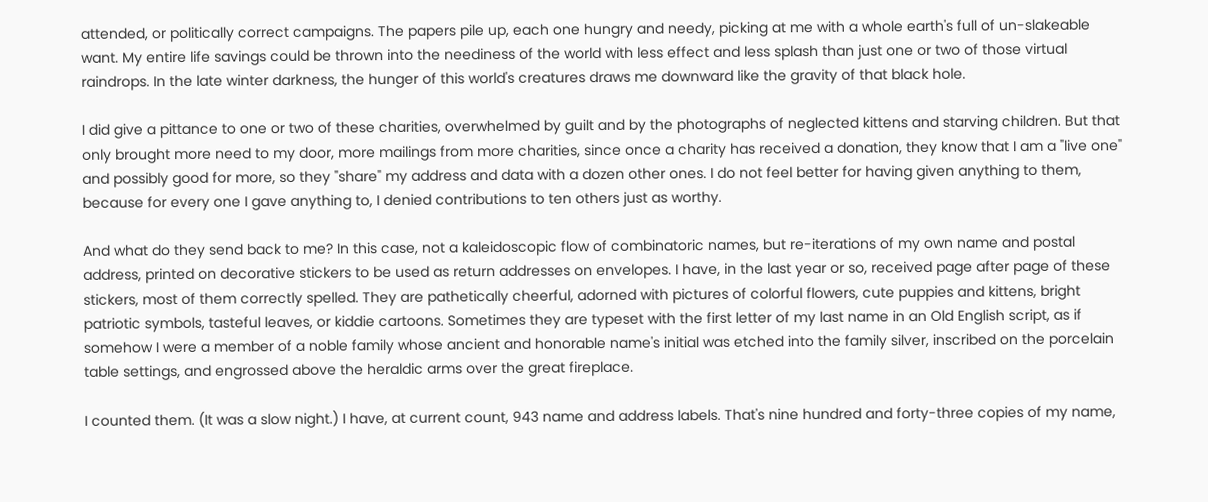attended, or politically correct campaigns. The papers pile up, each one hungry and needy, picking at me with a whole earth's full of un-slakeable want. My entire life savings could be thrown into the neediness of the world with less effect and less splash than just one or two of those virtual raindrops. In the late winter darkness, the hunger of this world's creatures draws me downward like the gravity of that black hole.

I did give a pittance to one or two of these charities, overwhelmed by guilt and by the photographs of neglected kittens and starving children. But that only brought more need to my door, more mailings from more charities, since once a charity has received a donation, they know that I am a "live one" and possibly good for more, so they "share" my address and data with a dozen other ones. I do not feel better for having given anything to them, because for every one I gave anything to, I denied contributions to ten others just as worthy.

And what do they send back to me? In this case, not a kaleidoscopic flow of combinatoric names, but re-iterations of my own name and postal address, printed on decorative stickers to be used as return addresses on envelopes. I have, in the last year or so, received page after page of these stickers, most of them correctly spelled. They are pathetically cheerful, adorned with pictures of colorful flowers, cute puppies and kittens, bright patriotic symbols, tasteful leaves, or kiddie cartoons. Sometimes they are typeset with the first letter of my last name in an Old English script, as if somehow I were a member of a noble family whose ancient and honorable name's initial was etched into the family silver, inscribed on the porcelain table settings, and engrossed above the heraldic arms over the great fireplace.

I counted them. (It was a slow night.) I have, at current count, 943 name and address labels. That's nine hundred and forty-three copies of my name,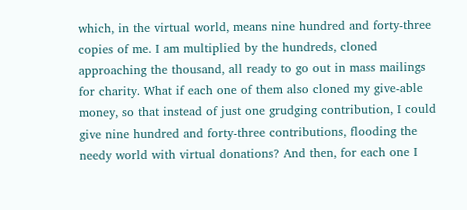which, in the virtual world, means nine hundred and forty-three copies of me. I am multiplied by the hundreds, cloned approaching the thousand, all ready to go out in mass mailings for charity. What if each one of them also cloned my give-able money, so that instead of just one grudging contribution, I could give nine hundred and forty-three contributions, flooding the needy world with virtual donations? And then, for each one I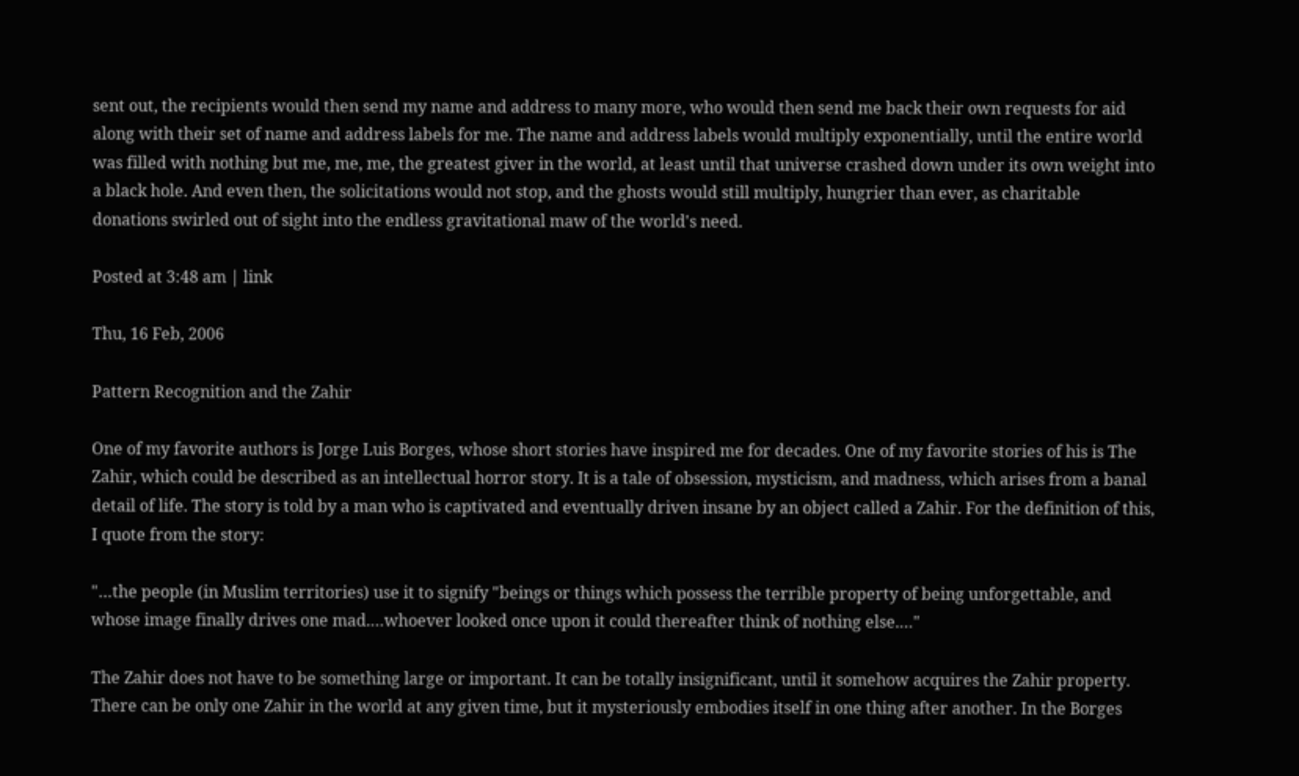sent out, the recipients would then send my name and address to many more, who would then send me back their own requests for aid along with their set of name and address labels for me. The name and address labels would multiply exponentially, until the entire world was filled with nothing but me, me, me, the greatest giver in the world, at least until that universe crashed down under its own weight into a black hole. And even then, the solicitations would not stop, and the ghosts would still multiply, hungrier than ever, as charitable donations swirled out of sight into the endless gravitational maw of the world's need.

Posted at 3:48 am | link

Thu, 16 Feb, 2006

Pattern Recognition and the Zahir

One of my favorite authors is Jorge Luis Borges, whose short stories have inspired me for decades. One of my favorite stories of his is The Zahir, which could be described as an intellectual horror story. It is a tale of obsession, mysticism, and madness, which arises from a banal detail of life. The story is told by a man who is captivated and eventually driven insane by an object called a Zahir. For the definition of this, I quote from the story:

"…the people (in Muslim territories) use it to signify "beings or things which possess the terrible property of being unforgettable, and whose image finally drives one mad.…whoever looked once upon it could thereafter think of nothing else.…"

The Zahir does not have to be something large or important. It can be totally insignificant, until it somehow acquires the Zahir property. There can be only one Zahir in the world at any given time, but it mysteriously embodies itself in one thing after another. In the Borges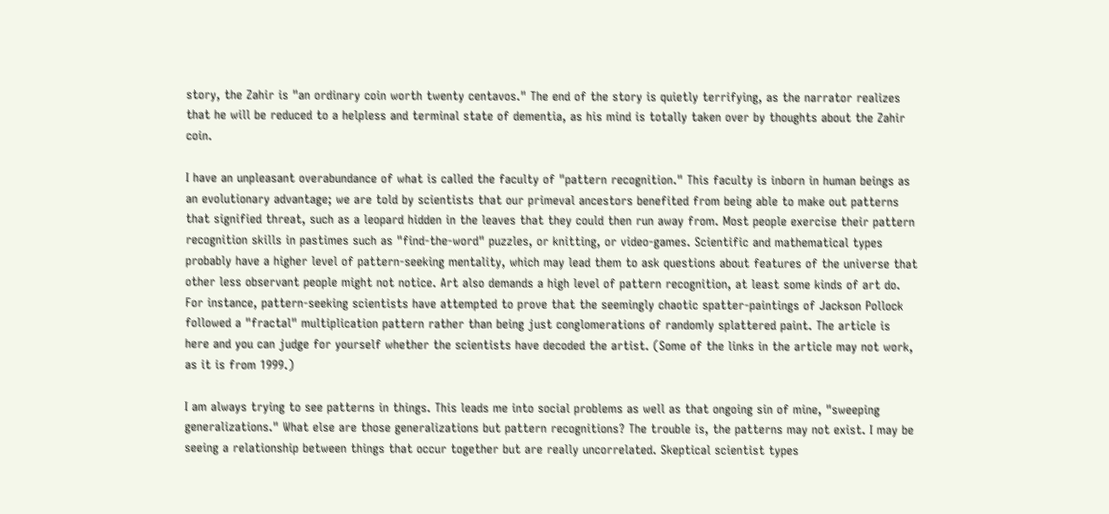story, the Zahir is "an ordinary coin worth twenty centavos." The end of the story is quietly terrifying, as the narrator realizes that he will be reduced to a helpless and terminal state of dementia, as his mind is totally taken over by thoughts about the Zahir coin.

I have an unpleasant overabundance of what is called the faculty of "pattern recognition." This faculty is inborn in human beings as an evolutionary advantage; we are told by scientists that our primeval ancestors benefited from being able to make out patterns that signified threat, such as a leopard hidden in the leaves that they could then run away from. Most people exercise their pattern recognition skills in pastimes such as "find-the-word" puzzles, or knitting, or video-games. Scientific and mathematical types probably have a higher level of pattern-seeking mentality, which may lead them to ask questions about features of the universe that other less observant people might not notice. Art also demands a high level of pattern recognition, at least some kinds of art do. For instance, pattern-seeking scientists have attempted to prove that the seemingly chaotic spatter-paintings of Jackson Pollock followed a "fractal" multiplication pattern rather than being just conglomerations of randomly splattered paint. The article is here and you can judge for yourself whether the scientists have decoded the artist. (Some of the links in the article may not work, as it is from 1999.)

I am always trying to see patterns in things. This leads me into social problems as well as that ongoing sin of mine, "sweeping generalizations." What else are those generalizations but pattern recognitions? The trouble is, the patterns may not exist. I may be seeing a relationship between things that occur together but are really uncorrelated. Skeptical scientist types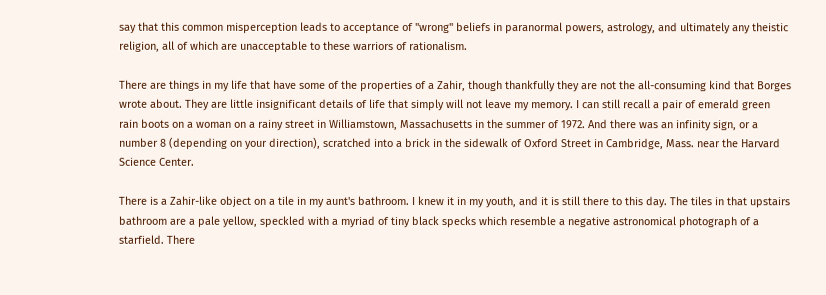say that this common misperception leads to acceptance of "wrong" beliefs in paranormal powers, astrology, and ultimately any theistic religion, all of which are unacceptable to these warriors of rationalism.

There are things in my life that have some of the properties of a Zahir, though thankfully they are not the all-consuming kind that Borges wrote about. They are little insignificant details of life that simply will not leave my memory. I can still recall a pair of emerald green rain boots on a woman on a rainy street in Williamstown, Massachusetts in the summer of 1972. And there was an infinity sign, or a number 8 (depending on your direction), scratched into a brick in the sidewalk of Oxford Street in Cambridge, Mass. near the Harvard Science Center.

There is a Zahir-like object on a tile in my aunt's bathroom. I knew it in my youth, and it is still there to this day. The tiles in that upstairs bathroom are a pale yellow, speckled with a myriad of tiny black specks which resemble a negative astronomical photograph of a starfield. There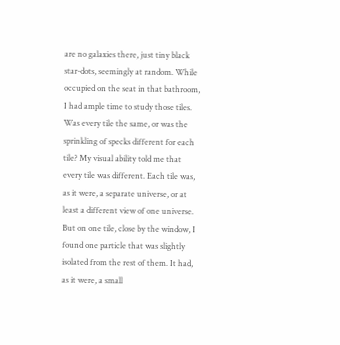are no galaxies there, just tiny black star-dots, seemingly at random. While occupied on the seat in that bathroom, I had ample time to study those tiles. Was every tile the same, or was the sprinkling of specks different for each tile? My visual ability told me that every tile was different. Each tile was, as it were, a separate universe, or at least a different view of one universe. But on one tile, close by the window, I found one particle that was slightly isolated from the rest of them. It had, as it were, a small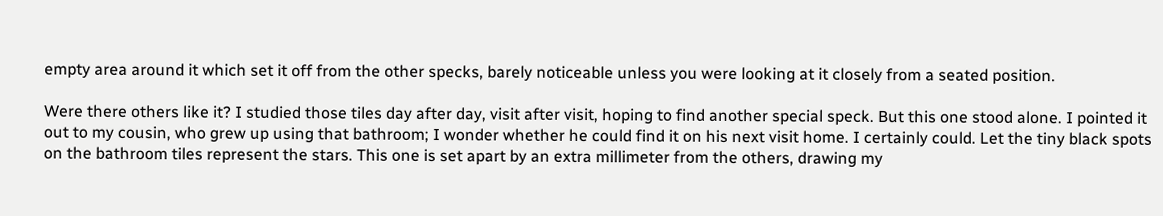empty area around it which set it off from the other specks, barely noticeable unless you were looking at it closely from a seated position.

Were there others like it? I studied those tiles day after day, visit after visit, hoping to find another special speck. But this one stood alone. I pointed it out to my cousin, who grew up using that bathroom; I wonder whether he could find it on his next visit home. I certainly could. Let the tiny black spots on the bathroom tiles represent the stars. This one is set apart by an extra millimeter from the others, drawing my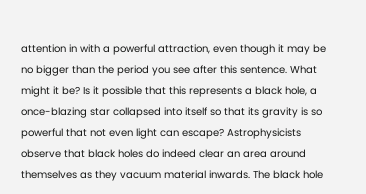attention in with a powerful attraction, even though it may be no bigger than the period you see after this sentence. What might it be? Is it possible that this represents a black hole, a once-blazing star collapsed into itself so that its gravity is so powerful that not even light can escape? Astrophysicists observe that black holes do indeed clear an area around themselves as they vacuum material inwards. The black hole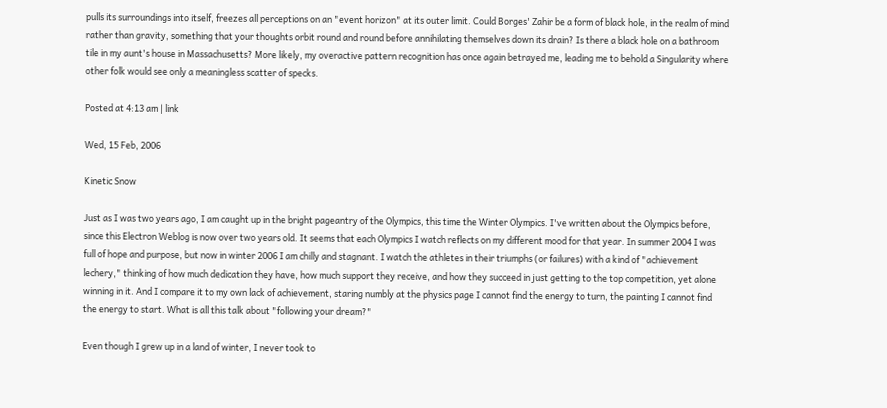pulls its surroundings into itself, freezes all perceptions on an "event horizon" at its outer limit. Could Borges' Zahir be a form of black hole, in the realm of mind rather than gravity, something that your thoughts orbit round and round before annihilating themselves down its drain? Is there a black hole on a bathroom tile in my aunt's house in Massachusetts? More likely, my overactive pattern recognition has once again betrayed me, leading me to behold a Singularity where other folk would see only a meaningless scatter of specks.

Posted at 4:13 am | link

Wed, 15 Feb, 2006

Kinetic Snow

Just as I was two years ago, I am caught up in the bright pageantry of the Olympics, this time the Winter Olympics. I've written about the Olympics before, since this Electron Weblog is now over two years old. It seems that each Olympics I watch reflects on my different mood for that year. In summer 2004 I was full of hope and purpose, but now in winter 2006 I am chilly and stagnant. I watch the athletes in their triumphs (or failures) with a kind of "achievement lechery," thinking of how much dedication they have, how much support they receive, and how they succeed in just getting to the top competition, yet alone winning in it. And I compare it to my own lack of achievement, staring numbly at the physics page I cannot find the energy to turn, the painting I cannot find the energy to start. What is all this talk about "following your dream?"

Even though I grew up in a land of winter, I never took to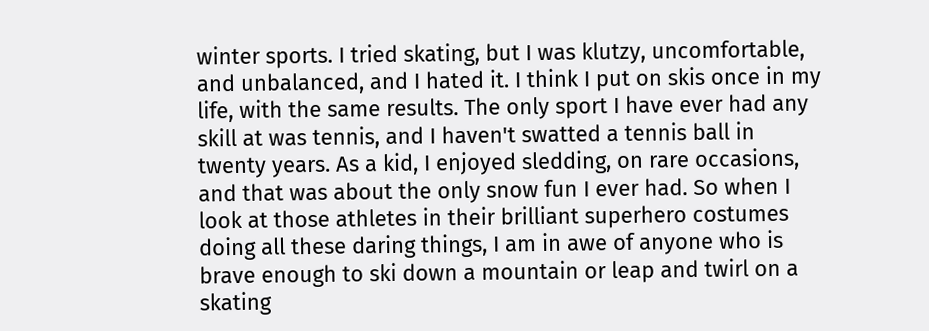winter sports. I tried skating, but I was klutzy, uncomfortable, and unbalanced, and I hated it. I think I put on skis once in my life, with the same results. The only sport I have ever had any skill at was tennis, and I haven't swatted a tennis ball in twenty years. As a kid, I enjoyed sledding, on rare occasions, and that was about the only snow fun I ever had. So when I look at those athletes in their brilliant superhero costumes doing all these daring things, I am in awe of anyone who is brave enough to ski down a mountain or leap and twirl on a skating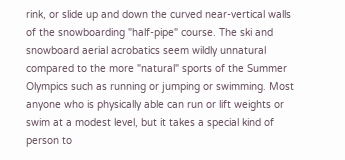rink, or slide up and down the curved near-vertical walls of the snowboarding "half-pipe" course. The ski and snowboard aerial acrobatics seem wildly unnatural compared to the more "natural" sports of the Summer Olympics such as running or jumping or swimming. Most anyone who is physically able can run or lift weights or swim at a modest level, but it takes a special kind of person to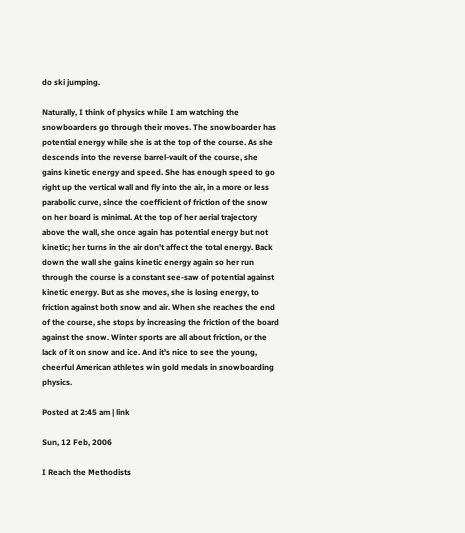do ski jumping.

Naturally, I think of physics while I am watching the snowboarders go through their moves. The snowboarder has potential energy while she is at the top of the course. As she descends into the reverse barrel-vault of the course, she gains kinetic energy and speed. She has enough speed to go right up the vertical wall and fly into the air, in a more or less parabolic curve, since the coefficient of friction of the snow on her board is minimal. At the top of her aerial trajectory above the wall, she once again has potential energy but not kinetic; her turns in the air don't affect the total energy. Back down the wall she gains kinetic energy again so her run through the course is a constant see-saw of potential against kinetic energy. But as she moves, she is losing energy, to friction against both snow and air. When she reaches the end of the course, she stops by increasing the friction of the board against the snow. Winter sports are all about friction, or the lack of it on snow and ice. And it's nice to see the young, cheerful American athletes win gold medals in snowboarding physics.

Posted at 2:45 am | link

Sun, 12 Feb, 2006

I Reach the Methodists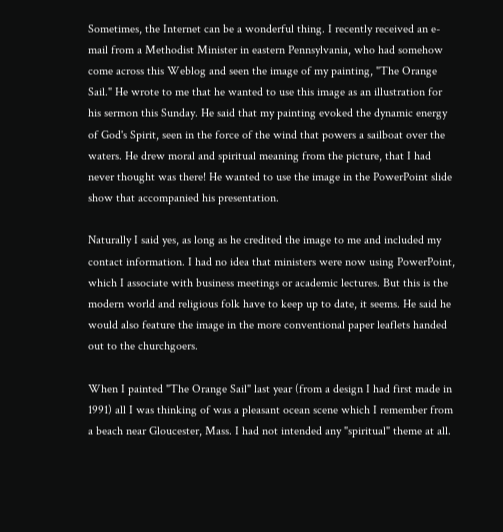Sometimes, the Internet can be a wonderful thing. I recently received an e-mail from a Methodist Minister in eastern Pennsylvania, who had somehow come across this Weblog and seen the image of my painting, "The Orange Sail." He wrote to me that he wanted to use this image as an illustration for his sermon this Sunday. He said that my painting evoked the dynamic energy of God's Spirit, seen in the force of the wind that powers a sailboat over the waters. He drew moral and spiritual meaning from the picture, that I had never thought was there! He wanted to use the image in the PowerPoint slide show that accompanied his presentation.

Naturally I said yes, as long as he credited the image to me and included my contact information. I had no idea that ministers were now using PowerPoint, which I associate with business meetings or academic lectures. But this is the modern world and religious folk have to keep up to date, it seems. He said he would also feature the image in the more conventional paper leaflets handed out to the churchgoers.

When I painted "The Orange Sail" last year (from a design I had first made in 1991) all I was thinking of was a pleasant ocean scene which I remember from a beach near Gloucester, Mass. I had not intended any "spiritual" theme at all.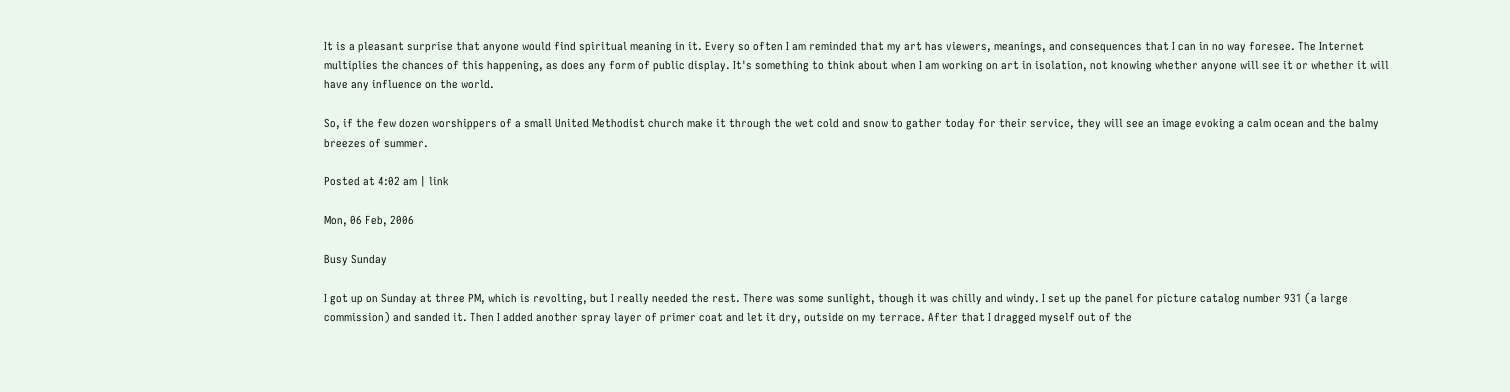It is a pleasant surprise that anyone would find spiritual meaning in it. Every so often I am reminded that my art has viewers, meanings, and consequences that I can in no way foresee. The Internet multiplies the chances of this happening, as does any form of public display. It's something to think about when I am working on art in isolation, not knowing whether anyone will see it or whether it will have any influence on the world.

So, if the few dozen worshippers of a small United Methodist church make it through the wet cold and snow to gather today for their service, they will see an image evoking a calm ocean and the balmy breezes of summer.

Posted at 4:02 am | link

Mon, 06 Feb, 2006

Busy Sunday

I got up on Sunday at three PM, which is revolting, but I really needed the rest. There was some sunlight, though it was chilly and windy. I set up the panel for picture catalog number 931 (a large commission) and sanded it. Then I added another spray layer of primer coat and let it dry, outside on my terrace. After that I dragged myself out of the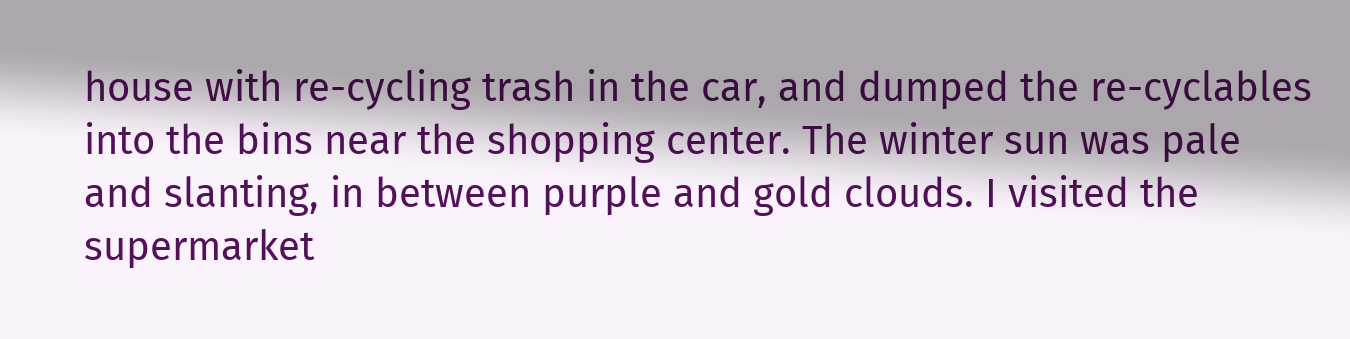house with re-cycling trash in the car, and dumped the re-cyclables into the bins near the shopping center. The winter sun was pale and slanting, in between purple and gold clouds. I visited the supermarket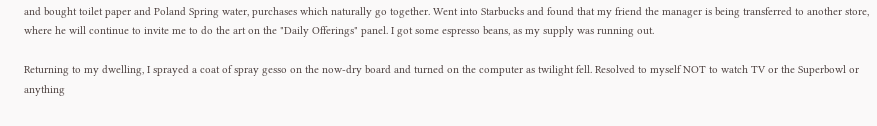and bought toilet paper and Poland Spring water, purchases which naturally go together. Went into Starbucks and found that my friend the manager is being transferred to another store, where he will continue to invite me to do the art on the "Daily Offerings" panel. I got some espresso beans, as my supply was running out.

Returning to my dwelling, I sprayed a coat of spray gesso on the now-dry board and turned on the computer as twilight fell. Resolved to myself NOT to watch TV or the Superbowl or anything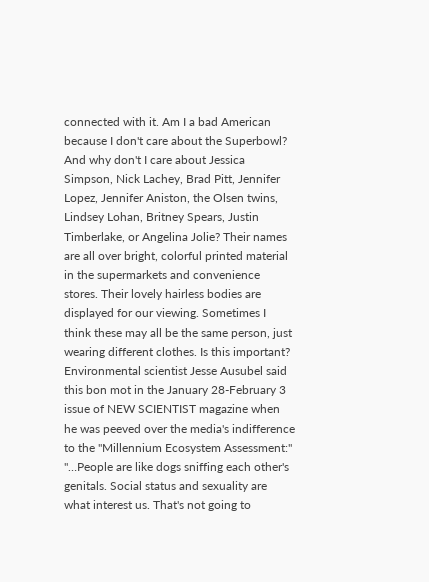connected with it. Am I a bad American because I don't care about the Superbowl? And why don't I care about Jessica Simpson, Nick Lachey, Brad Pitt, Jennifer Lopez, Jennifer Aniston, the Olsen twins, Lindsey Lohan, Britney Spears, Justin Timberlake, or Angelina Jolie? Their names are all over bright, colorful printed material in the supermarkets and convenience stores. Their lovely hairless bodies are displayed for our viewing. Sometimes I think these may all be the same person, just wearing different clothes. Is this important? Environmental scientist Jesse Ausubel said this bon mot in the January 28-February 3 issue of NEW SCIENTIST magazine when he was peeved over the media's indifference to the "Millennium Ecosystem Assessment:" "…People are like dogs sniffing each other's genitals. Social status and sexuality are what interest us. That's not going to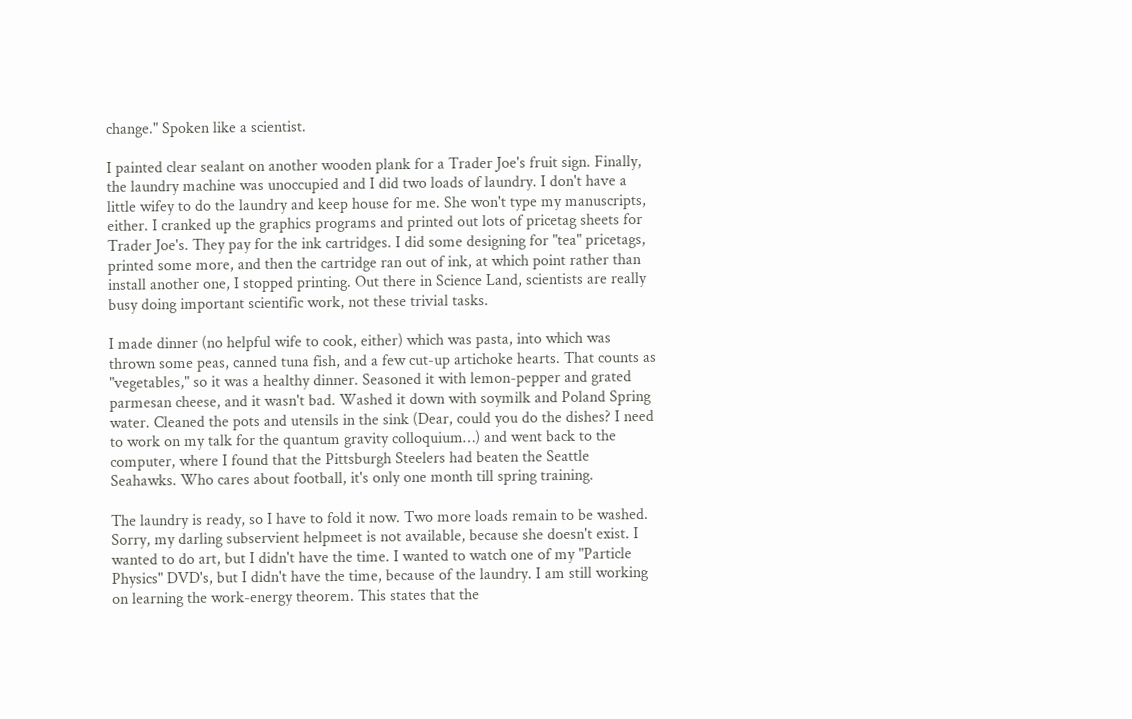change." Spoken like a scientist.

I painted clear sealant on another wooden plank for a Trader Joe's fruit sign. Finally, the laundry machine was unoccupied and I did two loads of laundry. I don't have a little wifey to do the laundry and keep house for me. She won't type my manuscripts, either. I cranked up the graphics programs and printed out lots of pricetag sheets for Trader Joe's. They pay for the ink cartridges. I did some designing for "tea" pricetags, printed some more, and then the cartridge ran out of ink, at which point rather than install another one, I stopped printing. Out there in Science Land, scientists are really busy doing important scientific work, not these trivial tasks.

I made dinner (no helpful wife to cook, either) which was pasta, into which was thrown some peas, canned tuna fish, and a few cut-up artichoke hearts. That counts as "vegetables," so it was a healthy dinner. Seasoned it with lemon-pepper and grated parmesan cheese, and it wasn't bad. Washed it down with soymilk and Poland Spring water. Cleaned the pots and utensils in the sink (Dear, could you do the dishes? I need to work on my talk for the quantum gravity colloquium…) and went back to the computer, where I found that the Pittsburgh Steelers had beaten the Seattle Seahawks. Who cares about football, it's only one month till spring training.

The laundry is ready, so I have to fold it now. Two more loads remain to be washed. Sorry, my darling subservient helpmeet is not available, because she doesn't exist. I wanted to do art, but I didn't have the time. I wanted to watch one of my "Particle Physics" DVD's, but I didn't have the time, because of the laundry. I am still working on learning the work-energy theorem. This states that the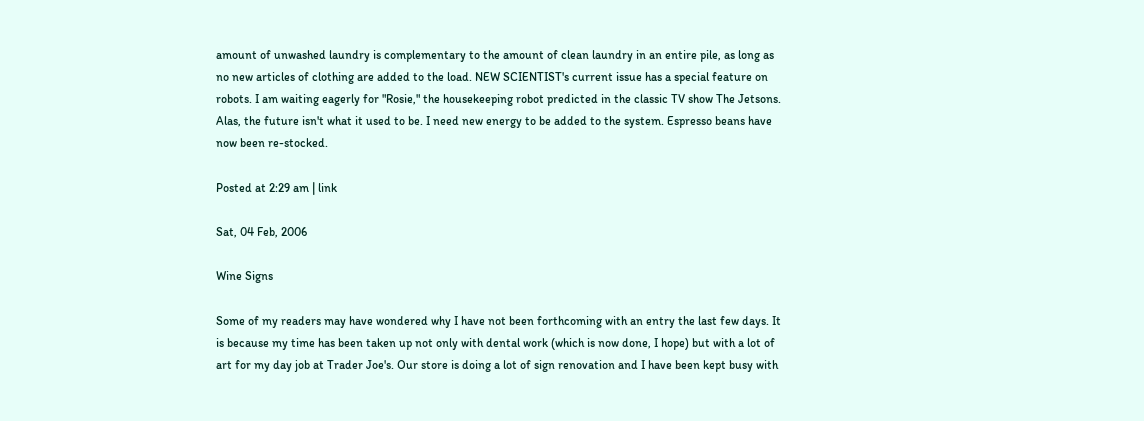amount of unwashed laundry is complementary to the amount of clean laundry in an entire pile, as long as no new articles of clothing are added to the load. NEW SCIENTIST's current issue has a special feature on robots. I am waiting eagerly for "Rosie," the housekeeping robot predicted in the classic TV show The Jetsons. Alas, the future isn't what it used to be. I need new energy to be added to the system. Espresso beans have now been re-stocked.

Posted at 2:29 am | link

Sat, 04 Feb, 2006

Wine Signs

Some of my readers may have wondered why I have not been forthcoming with an entry the last few days. It is because my time has been taken up not only with dental work (which is now done, I hope) but with a lot of art for my day job at Trader Joe's. Our store is doing a lot of sign renovation and I have been kept busy with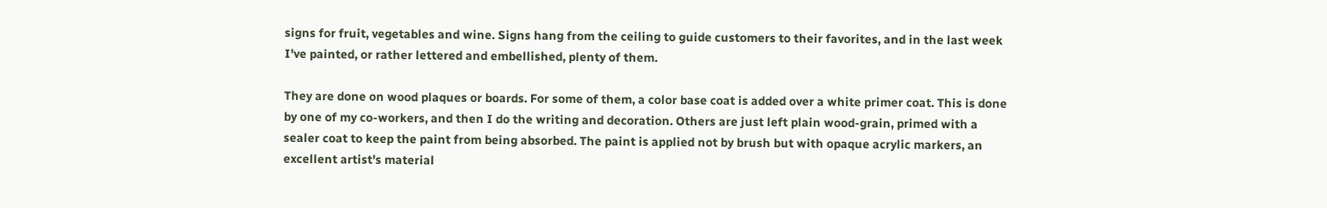signs for fruit, vegetables and wine. Signs hang from the ceiling to guide customers to their favorites, and in the last week I've painted, or rather lettered and embellished, plenty of them.

They are done on wood plaques or boards. For some of them, a color base coat is added over a white primer coat. This is done by one of my co-workers, and then I do the writing and decoration. Others are just left plain wood-grain, primed with a sealer coat to keep the paint from being absorbed. The paint is applied not by brush but with opaque acrylic markers, an excellent artist's material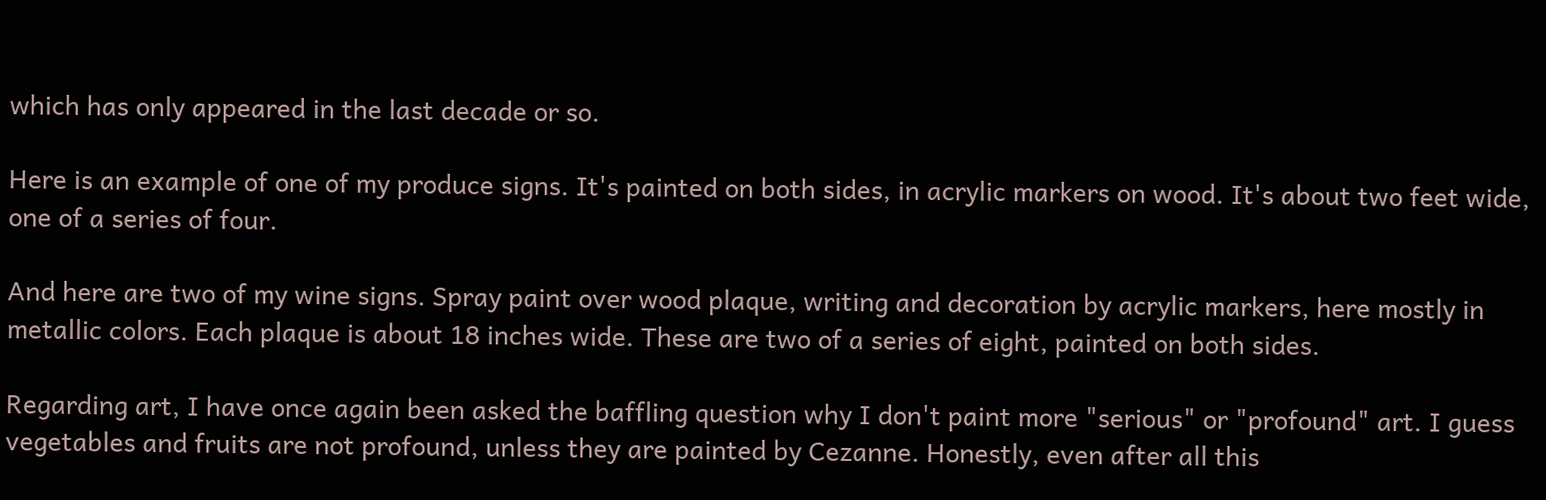which has only appeared in the last decade or so.

Here is an example of one of my produce signs. It's painted on both sides, in acrylic markers on wood. It's about two feet wide, one of a series of four.

And here are two of my wine signs. Spray paint over wood plaque, writing and decoration by acrylic markers, here mostly in metallic colors. Each plaque is about 18 inches wide. These are two of a series of eight, painted on both sides.

Regarding art, I have once again been asked the baffling question why I don't paint more "serious" or "profound" art. I guess vegetables and fruits are not profound, unless they are painted by Cezanne. Honestly, even after all this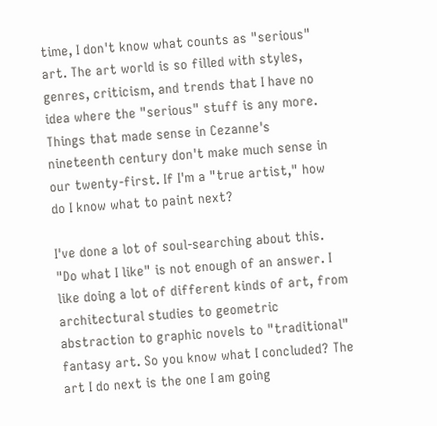time, I don't know what counts as "serious" art. The art world is so filled with styles, genres, criticism, and trends that I have no idea where the "serious" stuff is any more. Things that made sense in Cezanne's nineteenth century don't make much sense in our twenty-first. If I'm a "true artist," how do I know what to paint next?

I've done a lot of soul-searching about this. "Do what I like" is not enough of an answer. I like doing a lot of different kinds of art, from architectural studies to geometric abstraction to graphic novels to "traditional" fantasy art. So you know what I concluded? The art I do next is the one I am going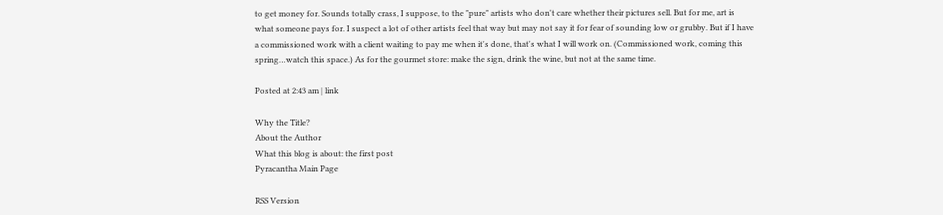to get money for. Sounds totally crass, I suppose, to the "pure" artists who don't care whether their pictures sell. But for me, art is what someone pays for. I suspect a lot of other artists feel that way but may not say it for fear of sounding low or grubby. But if I have a commissioned work with a client waiting to pay me when it's done, that's what I will work on. (Commissioned work, coming this spring…watch this space.) As for the gourmet store: make the sign, drink the wine, but not at the same time.

Posted at 2:43 am | link

Why the Title?
About the Author
What this blog is about: the first post
Pyracantha Main Page

RSS Version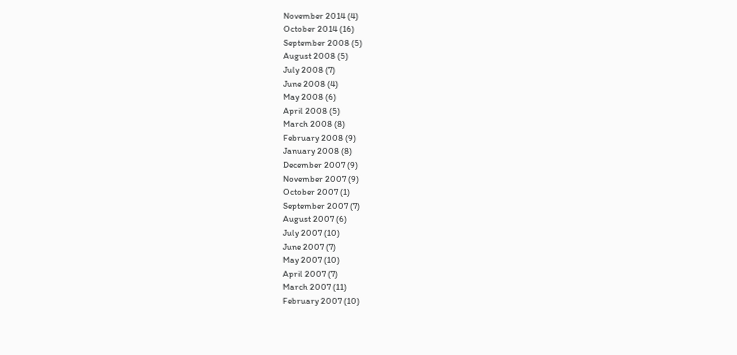November 2014 (4)
October 2014 (16)
September 2008 (5)
August 2008 (5)
July 2008 (7)
June 2008 (4)
May 2008 (6)
April 2008 (5)
March 2008 (8)
February 2008 (9)
January 2008 (8)
December 2007 (9)
November 2007 (9)
October 2007 (1)
September 2007 (7)
August 2007 (6)
July 2007 (10)
June 2007 (7)
May 2007 (10)
April 2007 (7)
March 2007 (11)
February 2007 (10)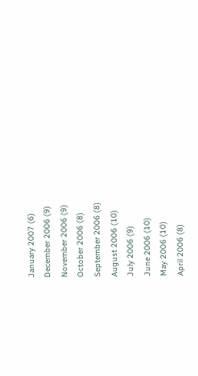January 2007 (6)
December 2006 (9)
November 2006 (9)
October 2006 (8)
September 2006 (8)
August 2006 (10)
July 2006 (9)
June 2006 (10)
May 2006 (10)
April 2006 (8)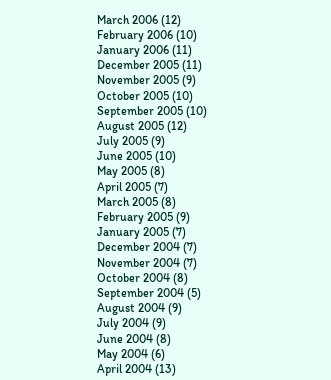March 2006 (12)
February 2006 (10)
January 2006 (11)
December 2005 (11)
November 2005 (9)
October 2005 (10)
September 2005 (10)
August 2005 (12)
July 2005 (9)
June 2005 (10)
May 2005 (8)
April 2005 (7)
March 2005 (8)
February 2005 (9)
January 2005 (7)
December 2004 (7)
November 2004 (7)
October 2004 (8)
September 2004 (5)
August 2004 (9)
July 2004 (9)
June 2004 (8)
May 2004 (6)
April 2004 (13)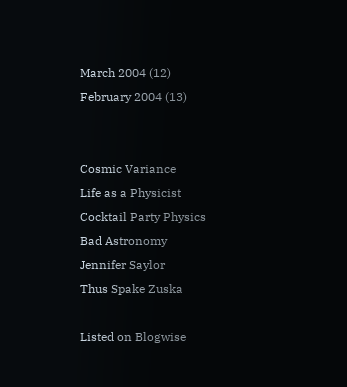March 2004 (12)
February 2004 (13)


Cosmic Variance
Life as a Physicist
Cocktail Party Physics
Bad Astronomy
Jennifer Saylor
Thus Spake Zuska

Listed on Blogwise